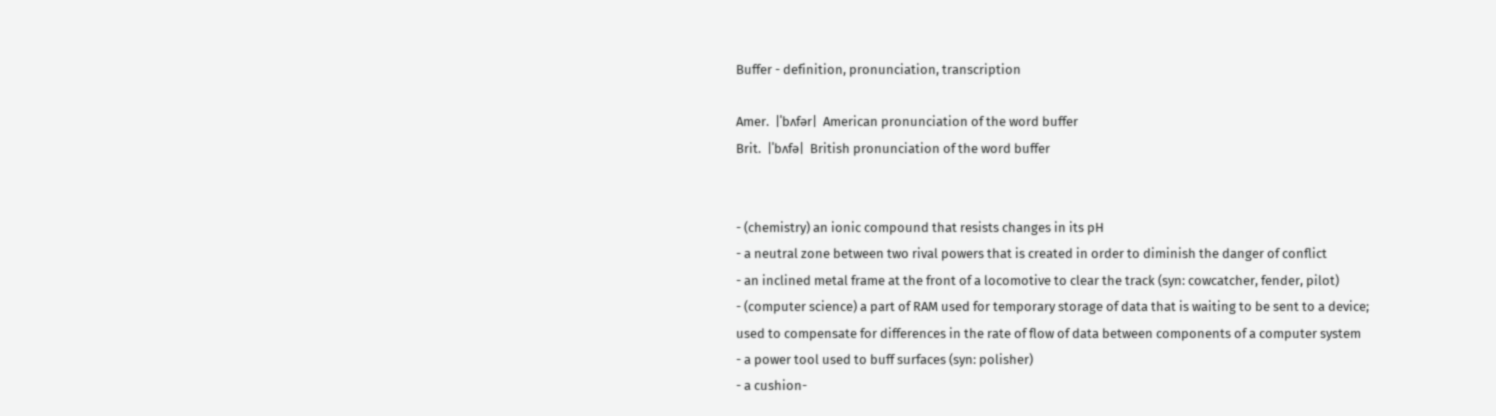Buffer - definition, pronunciation, transcription

Amer.  |ˈbʌfər|  American pronunciation of the word buffer
Brit.  |ˈbʌfə|  British pronunciation of the word buffer


- (chemistry) an ionic compound that resists changes in its pH
- a neutral zone between two rival powers that is created in order to diminish the danger of conflict
- an inclined metal frame at the front of a locomotive to clear the track (syn: cowcatcher, fender, pilot)
- (computer science) a part of RAM used for temporary storage of data that is waiting to be sent to a device; used to compensate for differences in the rate of flow of data between components of a computer system
- a power tool used to buff surfaces (syn: polisher)
- a cushion-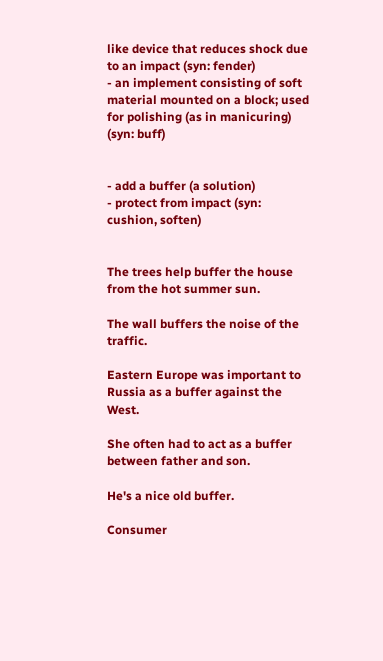like device that reduces shock due to an impact (syn: fender)
- an implement consisting of soft material mounted on a block; used for polishing (as in manicuring) (syn: buff)


- add a buffer (a solution)
- protect from impact (syn: cushion, soften)


The trees help buffer the house from the hot summer sun.

The wall buffers the noise of the traffic.

Eastern Europe was important to Russia as a buffer against the West.

She often had to act as a buffer between father and son.

He's a nice old buffer.

Consumer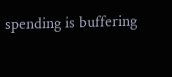spending is buffering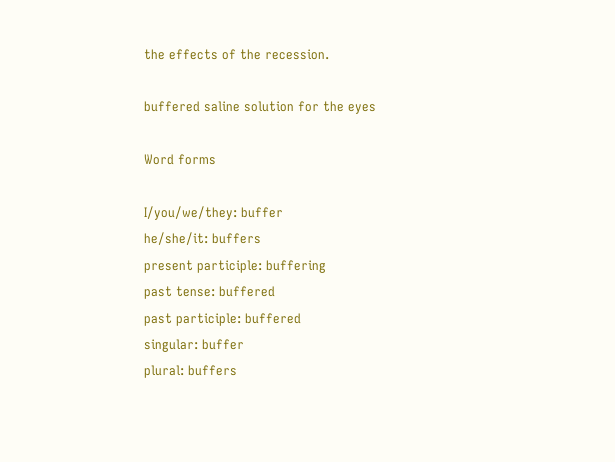the effects of the recession.

buffered saline solution for the eyes

Word forms

I/you/we/they: buffer
he/she/it: buffers
present participle: buffering
past tense: buffered
past participle: buffered
singular: buffer
plural: buffers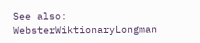See also:  WebsterWiktionaryLongman